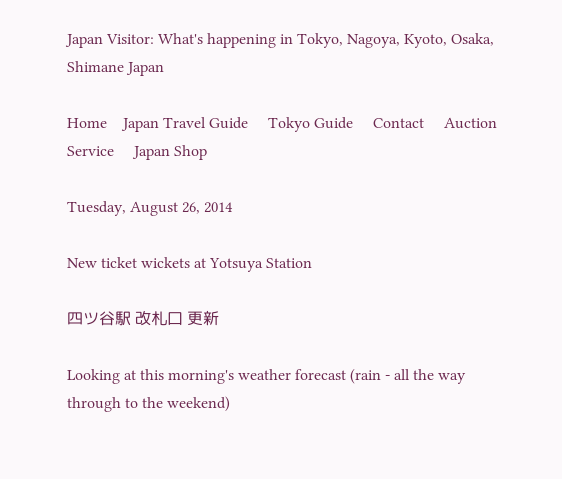Japan Visitor: What's happening in Tokyo, Nagoya, Kyoto, Osaka, Shimane Japan

Home    Japan Travel Guide     Tokyo Guide     Contact     Auction Service     Japan Shop

Tuesday, August 26, 2014

New ticket wickets at Yotsuya Station

四ツ谷駅 改札口 更新

Looking at this morning's weather forecast (rain - all the way through to the weekend)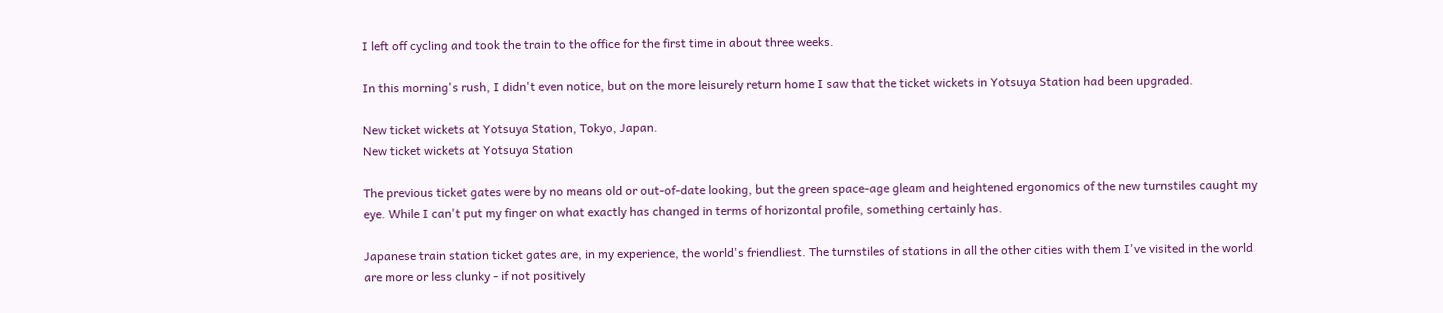I left off cycling and took the train to the office for the first time in about three weeks.

In this morning's rush, I didn't even notice, but on the more leisurely return home I saw that the ticket wickets in Yotsuya Station had been upgraded.

New ticket wickets at Yotsuya Station, Tokyo, Japan.
New ticket wickets at Yotsuya Station

The previous ticket gates were by no means old or out-of-date looking, but the green space-age gleam and heightened ergonomics of the new turnstiles caught my eye. While I can't put my finger on what exactly has changed in terms of horizontal profile, something certainly has.

Japanese train station ticket gates are, in my experience, the world's friendliest. The turnstiles of stations in all the other cities with them I've visited in the world are more or less clunky - if not positively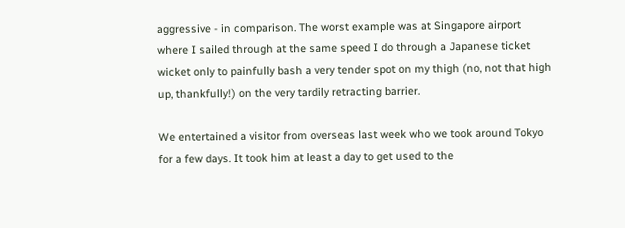aggressive - in comparison. The worst example was at Singapore airport where I sailed through at the same speed I do through a Japanese ticket wicket only to painfully bash a very tender spot on my thigh (no, not that high up, thankfully!) on the very tardily retracting barrier.

We entertained a visitor from overseas last week who we took around Tokyo for a few days. It took him at least a day to get used to the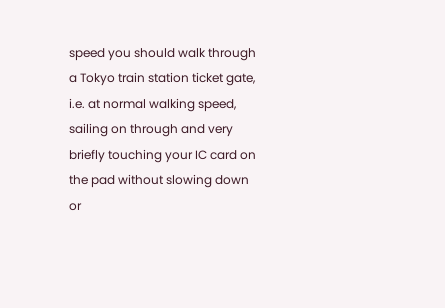speed you should walk through a Tokyo train station ticket gate, i.e. at normal walking speed, sailing on through and very briefly touching your IC card on the pad without slowing down or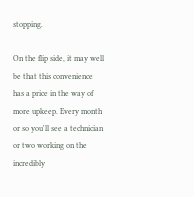stopping.

On the flip side, it may well be that this convenience has a price in the way of more upkeep. Every month or so you'll see a technician or two working on the incredibly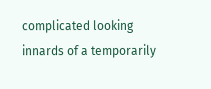complicated looking innards of a temporarily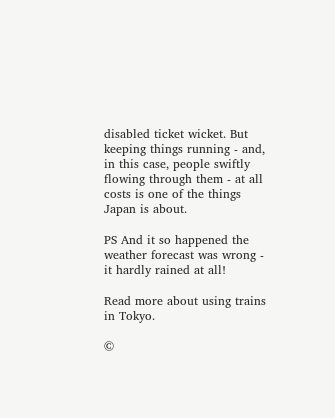disabled ticket wicket. But keeping things running - and, in this case, people swiftly flowing through them - at all costs is one of the things Japan is about.

PS And it so happened the weather forecast was wrong - it hardly rained at all!

Read more about using trains in Tokyo.

©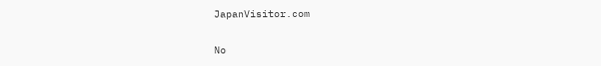JapanVisitor.com

No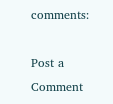comments:

Post a Comment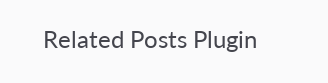Related Posts Plugin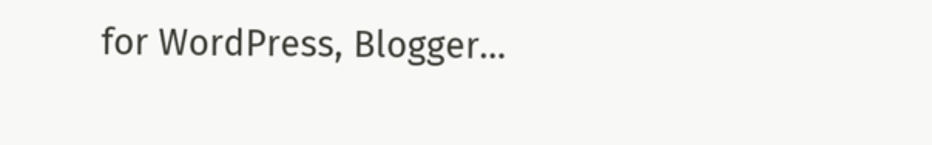for WordPress, Blogger...